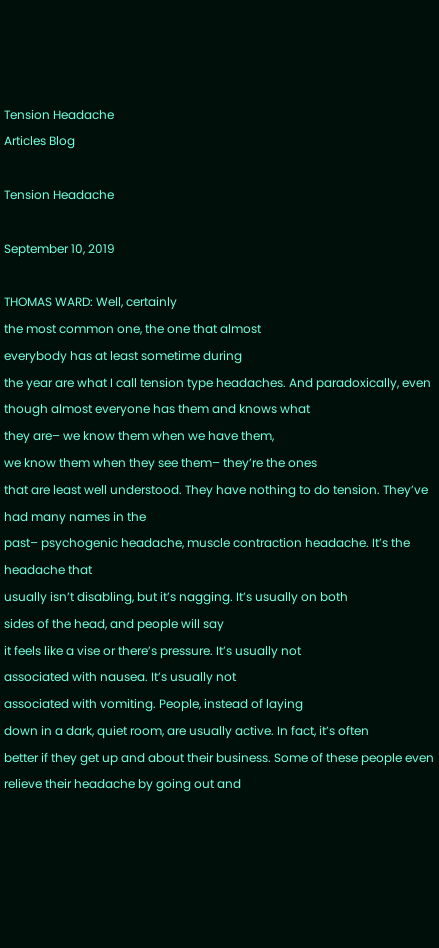Tension Headache
Articles Blog

Tension Headache

September 10, 2019

THOMAS WARD: Well, certainly
the most common one, the one that almost
everybody has at least sometime during
the year are what I call tension type headaches. And paradoxically, even
though almost everyone has them and knows what
they are– we know them when we have them,
we know them when they see them– they’re the ones
that are least well understood. They have nothing to do tension. They’ve had many names in the
past– psychogenic headache, muscle contraction headache. It’s the headache that
usually isn’t disabling, but it’s nagging. It’s usually on both
sides of the head, and people will say
it feels like a vise or there’s pressure. It’s usually not
associated with nausea. It’s usually not
associated with vomiting. People, instead of laying
down in a dark, quiet room, are usually active. In fact, it’s often
better if they get up and about their business. Some of these people even
relieve their headache by going out and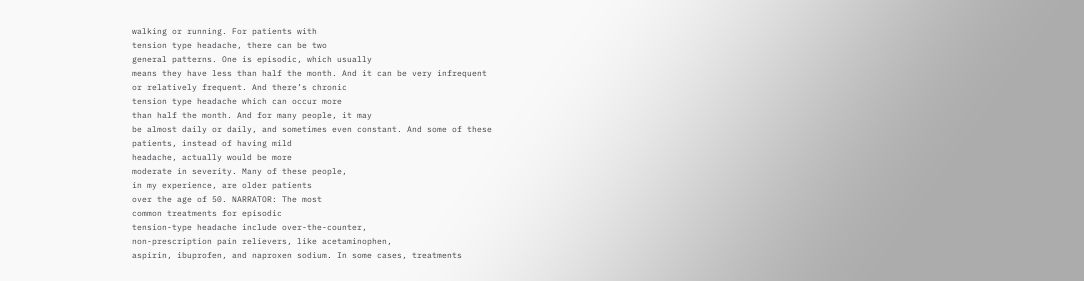walking or running. For patients with
tension type headache, there can be two
general patterns. One is episodic, which usually
means they have less than half the month. And it can be very infrequent
or relatively frequent. And there’s chronic
tension type headache which can occur more
than half the month. And for many people, it may
be almost daily or daily, and sometimes even constant. And some of these
patients, instead of having mild
headache, actually would be more
moderate in severity. Many of these people,
in my experience, are older patients
over the age of 50. NARRATOR: The most
common treatments for episodic
tension-type headache include over-the-counter,
non-prescription pain relievers, like acetaminophen,
aspirin, ibuprofen, and naproxen sodium. In some cases, treatments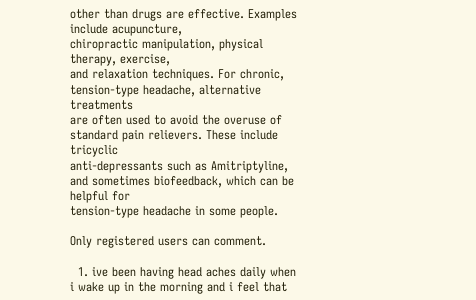other than drugs are effective. Examples include acupuncture,
chiropractic manipulation, physical therapy, exercise,
and relaxation techniques. For chronic,
tension-type headache, alternative treatments
are often used to avoid the overuse of
standard pain relievers. These include tricyclic
anti-depressants such as Amitriptyline,
and sometimes biofeedback, which can be helpful for
tension-type headache in some people.

Only registered users can comment.

  1. ive been having head aches daily when i wake up in the morning and i feel that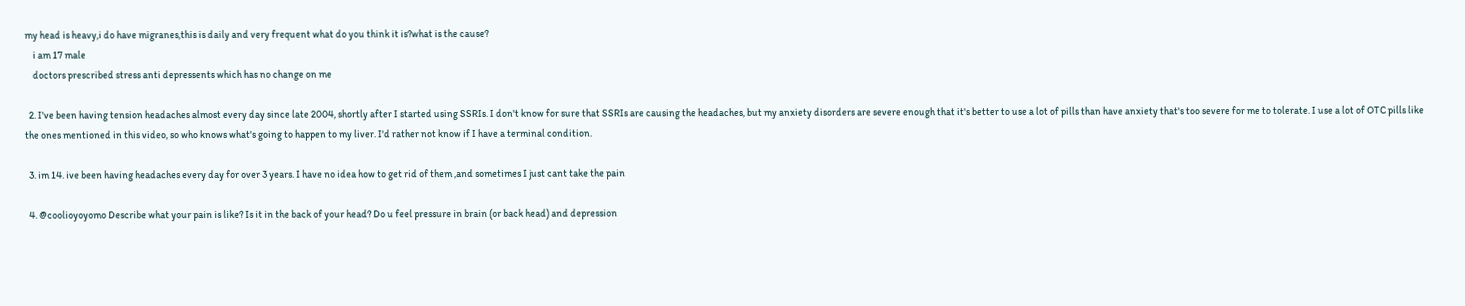my head is heavy,i do have migranes,this is daily and very frequent what do you think it is?what is the cause?
    i am 17 male
    doctors prescribed stress anti depressents which has no change on me

  2. I've been having tension headaches almost every day since late 2004, shortly after I started using SSRIs. I don't know for sure that SSRIs are causing the headaches, but my anxiety disorders are severe enough that it's better to use a lot of pills than have anxiety that's too severe for me to tolerate. I use a lot of OTC pills like the ones mentioned in this video, so who knows what's going to happen to my liver. I'd rather not know if I have a terminal condition.

  3. im 14. ive been having headaches every day for over 3 years. I have no idea how to get rid of them ,and sometimes I just cant take the pain

  4. @coolioyoyomo Describe what your pain is like? Is it in the back of your head? Do u feel pressure in brain (or back head) and depression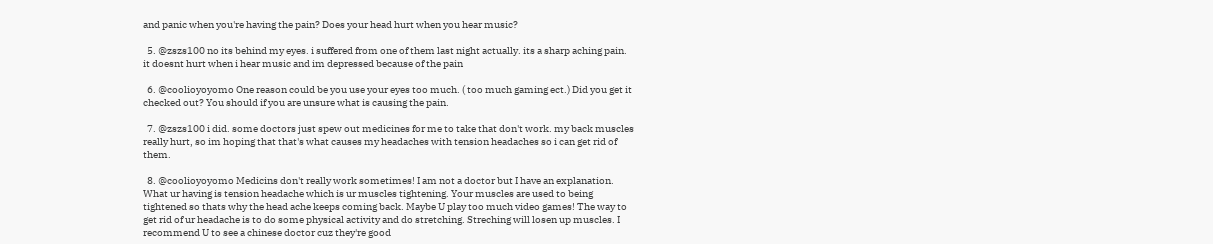and panic when you're having the pain? Does your head hurt when you hear music?

  5. @zszs100 no its behind my eyes. i suffered from one of them last night actually. its a sharp aching pain. it doesnt hurt when i hear music and im depressed because of the pain

  6. @coolioyoyomo One reason could be you use your eyes too much. ( too much gaming ect.) Did you get it checked out? You should if you are unsure what is causing the pain.

  7. @zszs100 i did. some doctors just spew out medicines for me to take that don't work. my back muscles really hurt, so im hoping that that's what causes my headaches with tension headaches so i can get rid of them.

  8. @coolioyoyomo Medicins don't really work sometimes! I am not a doctor but I have an explanation. What ur having is tension headache which is ur muscles tightening. Your muscles are used to being tightened so thats why the head ache keeps coming back. Maybe U play too much video games! The way to get rid of ur headache is to do some physical activity and do stretching. Streching will losen up muscles. I recommend U to see a chinese doctor cuz they're good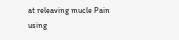at releaving mucle Pain using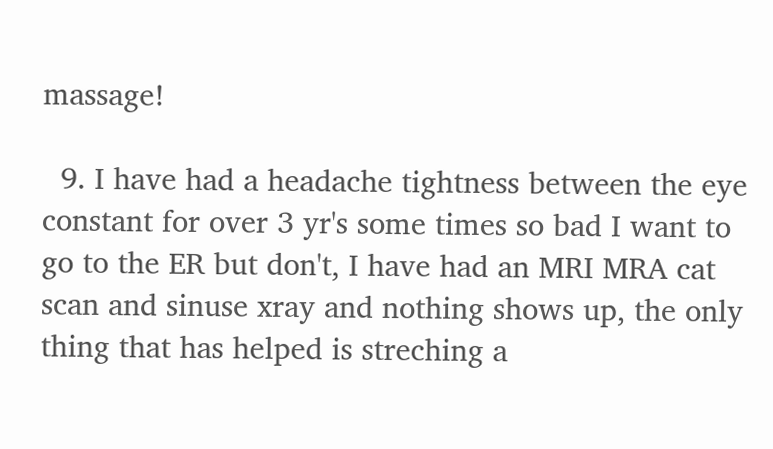massage!

  9. I have had a headache tightness between the eye constant for over 3 yr's some times so bad I want to go to the ER but don't, I have had an MRI MRA cat scan and sinuse xray and nothing shows up, the only thing that has helped is streching a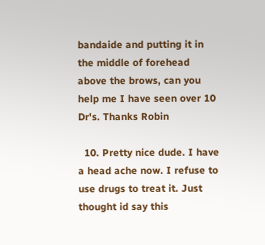bandaide and putting it in the middle of forehead above the brows, can you help me I have seen over 10 Dr's. Thanks Robin

  10. Pretty nice dude. I have a head ache now. I refuse to use drugs to treat it. Just thought id say this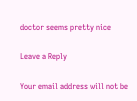doctor seems pretty nice

Leave a Reply

Your email address will not be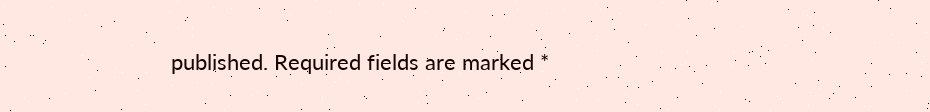published. Required fields are marked *